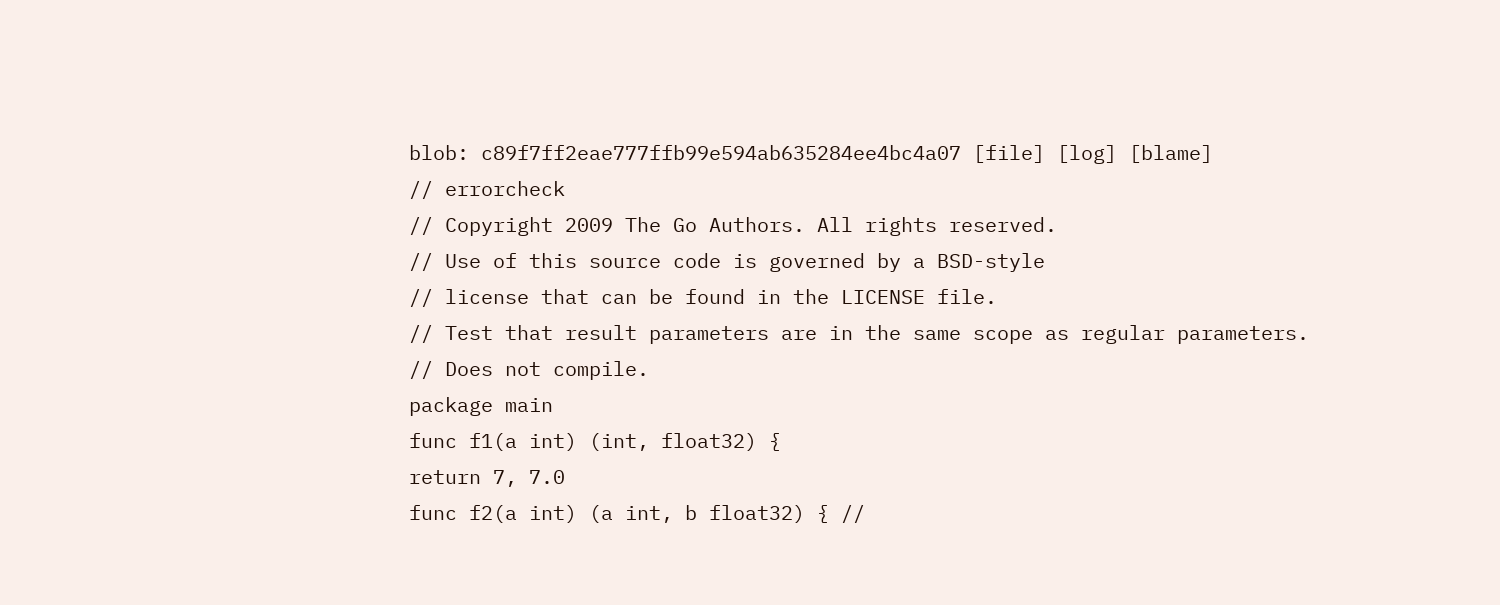blob: c89f7ff2eae777ffb99e594ab635284ee4bc4a07 [file] [log] [blame]
// errorcheck
// Copyright 2009 The Go Authors. All rights reserved.
// Use of this source code is governed by a BSD-style
// license that can be found in the LICENSE file.
// Test that result parameters are in the same scope as regular parameters.
// Does not compile.
package main
func f1(a int) (int, float32) {
return 7, 7.0
func f2(a int) (a int, b float32) { //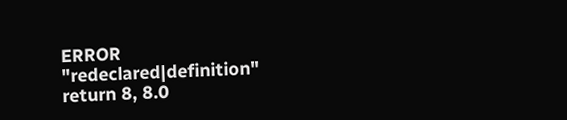ERROR "redeclared|definition"
return 8, 8.0